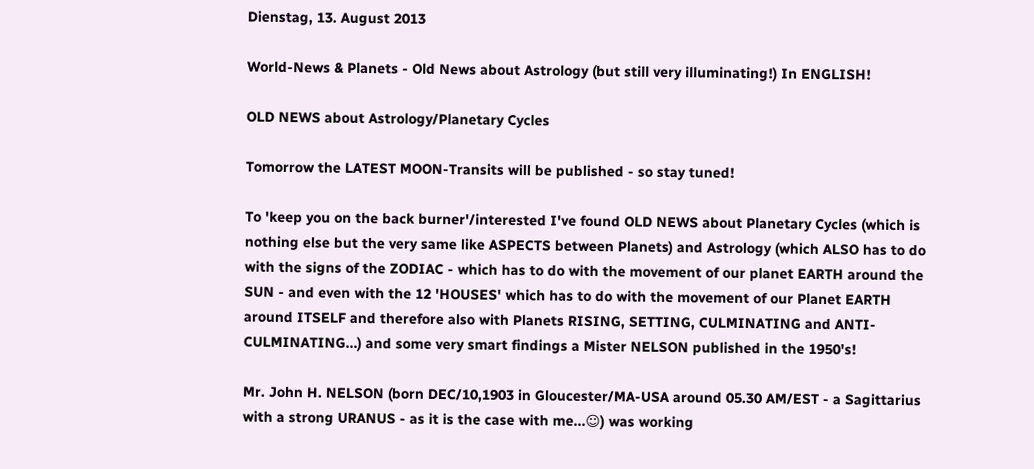Dienstag, 13. August 2013

World-News & Planets - Old News about Astrology (but still very illuminating!) In ENGLISH!

OLD NEWS about Astrology/Planetary Cycles

Tomorrow the LATEST MOON-Transits will be published - so stay tuned!

To 'keep you on the back burner'/interested I've found OLD NEWS about Planetary Cycles (which is nothing else but the very same like ASPECTS between Planets) and Astrology (which ALSO has to do with the signs of the ZODIAC - which has to do with the movement of our planet EARTH around the SUN - and even with the 12 'HOUSES' which has to do with the movement of our Planet EARTH around ITSELF and therefore also with Planets RISING, SETTING, CULMINATING and ANTI-CULMINATING...) and some very smart findings a Mister NELSON published in the 1950's!

Mr. John H. NELSON (born DEC/10,1903 in Gloucester/MA-USA around 05.30 AM/EST - a Sagittarius with a strong URANUS - as it is the case with me...☺) was working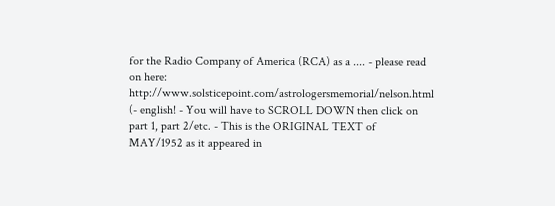for the Radio Company of America (RCA) as a .... - please read on here: http://www.solsticepoint.com/astrologersmemorial/nelson.html
(- english! - You will have to SCROLL DOWN then click on part 1, part 2/etc. - This is the ORIGINAL TEXT of  MAY/1952 as it appeared in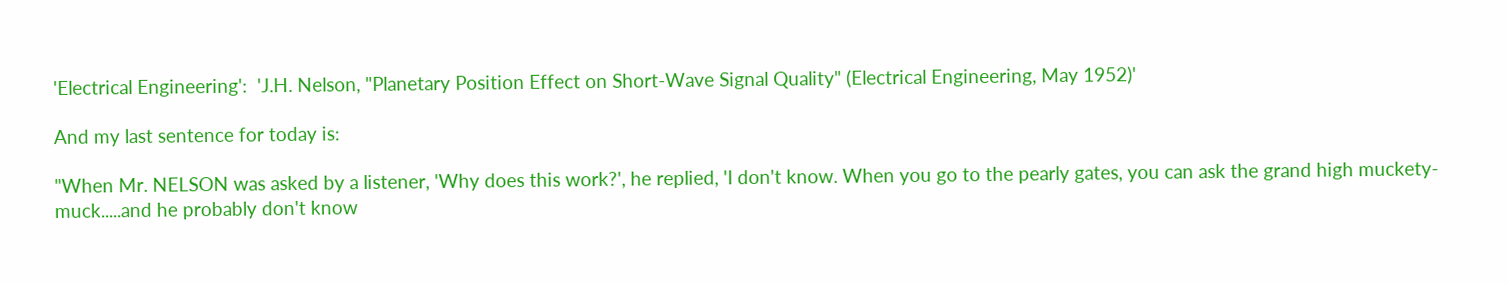'Electrical Engineering':  'J.H. Nelson, "Planetary Position Effect on Short-Wave Signal Quality" (Electrical Engineering, May 1952)'

And my last sentence for today is:

"When Mr. NELSON was asked by a listener, 'Why does this work?', he replied, 'I don't know. When you go to the pearly gates, you can ask the grand high muckety-muck.....and he probably don't know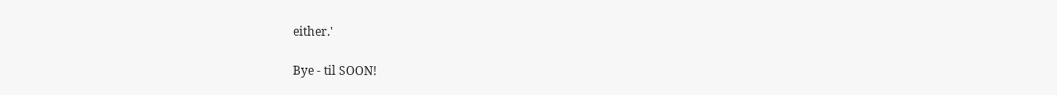either.'

Bye - til SOON!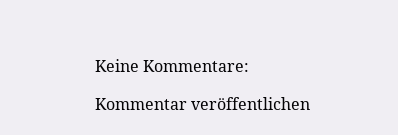Keine Kommentare:

Kommentar veröffentlichen